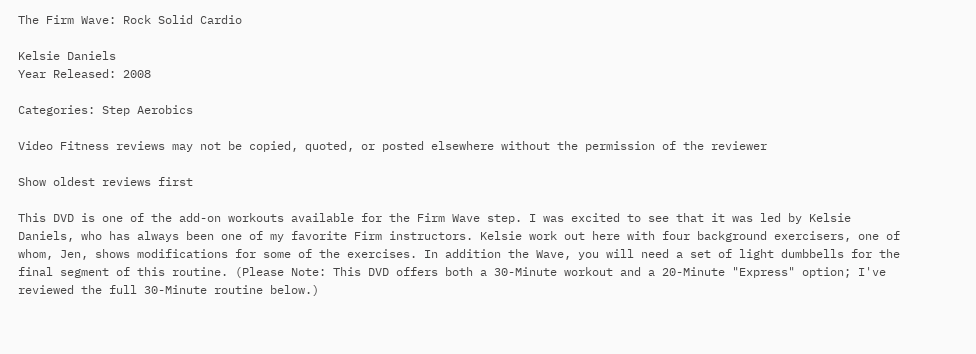The Firm Wave: Rock Solid Cardio

Kelsie Daniels
Year Released: 2008

Categories: Step Aerobics

Video Fitness reviews may not be copied, quoted, or posted elsewhere without the permission of the reviewer

Show oldest reviews first

This DVD is one of the add-on workouts available for the Firm Wave step. I was excited to see that it was led by Kelsie Daniels, who has always been one of my favorite Firm instructors. Kelsie work out here with four background exercisers, one of whom, Jen, shows modifications for some of the exercises. In addition the Wave, you will need a set of light dumbbells for the final segment of this routine. (Please Note: This DVD offers both a 30-Minute workout and a 20-Minute "Express" option; I've reviewed the full 30-Minute routine below.)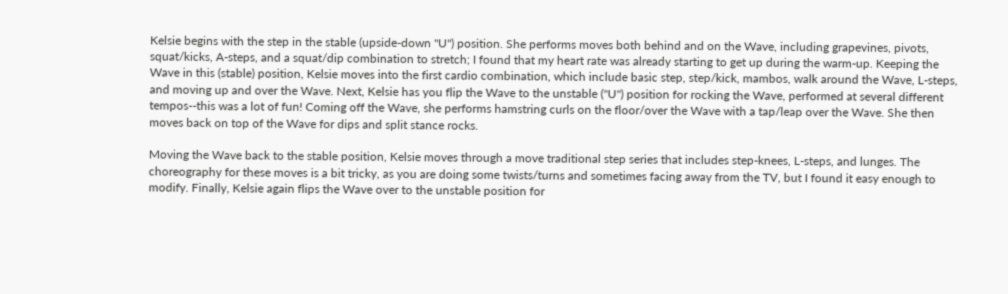Kelsie begins with the step in the stable (upside-down "U") position. She performs moves both behind and on the Wave, including grapevines, pivots, squat/kicks, A-steps, and a squat/dip combination to stretch; I found that my heart rate was already starting to get up during the warm-up. Keeping the Wave in this (stable) position, Kelsie moves into the first cardio combination, which include basic step, step/kick, mambos, walk around the Wave, L-steps, and moving up and over the Wave. Next, Kelsie has you flip the Wave to the unstable ("U") position for rocking the Wave, performed at several different tempos--this was a lot of fun! Coming off the Wave, she performs hamstring curls on the floor/over the Wave with a tap/leap over the Wave. She then moves back on top of the Wave for dips and split stance rocks.

Moving the Wave back to the stable position, Kelsie moves through a move traditional step series that includes step-knees, L-steps, and lunges. The choreography for these moves is a bit tricky, as you are doing some twists/turns and sometimes facing away from the TV, but I found it easy enough to modify. Finally, Kelsie again flips the Wave over to the unstable position for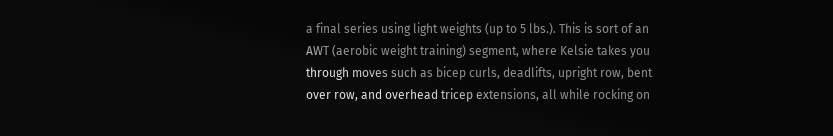a final series using light weights (up to 5 lbs.). This is sort of an AWT (aerobic weight training) segment, where Kelsie takes you through moves such as bicep curls, deadlifts, upright row, bent over row, and overhead tricep extensions, all while rocking on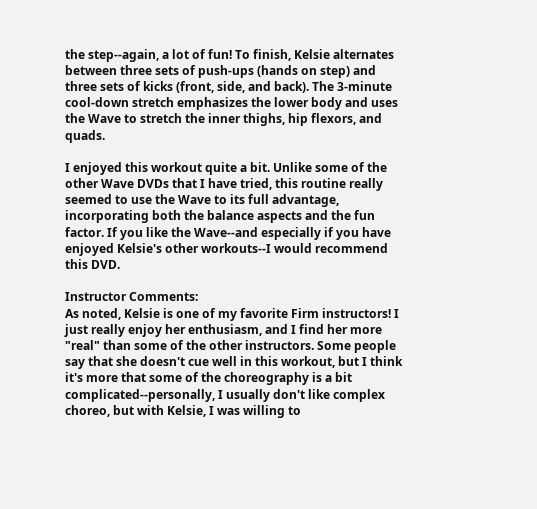the step--again, a lot of fun! To finish, Kelsie alternates between three sets of push-ups (hands on step) and three sets of kicks (front, side, and back). The 3-minute cool-down stretch emphasizes the lower body and uses the Wave to stretch the inner thighs, hip flexors, and quads.

I enjoyed this workout quite a bit. Unlike some of the other Wave DVDs that I have tried, this routine really seemed to use the Wave to its full advantage, incorporating both the balance aspects and the fun factor. If you like the Wave--and especially if you have enjoyed Kelsie's other workouts--I would recommend this DVD.

Instructor Comments:
As noted, Kelsie is one of my favorite Firm instructors! I just really enjoy her enthusiasm, and I find her more "real" than some of the other instructors. Some people say that she doesn't cue well in this workout, but I think it's more that some of the choreography is a bit complicated--personally, I usually don't like complex choreo, but with Kelsie, I was willing to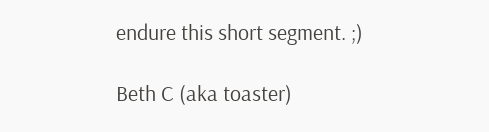endure this short segment. ;)

Beth C (aka toaster)